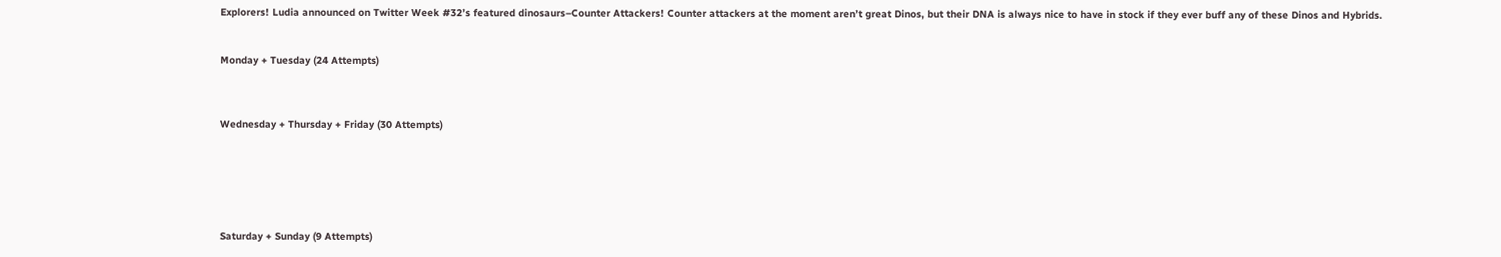Explorers! Ludia announced on Twitter Week #32’s featured dinosaurs–Counter Attackers! Counter attackers at the moment aren’t great Dinos, but their DNA is always nice to have in stock if they ever buff any of these Dinos and Hybrids.


Monday + Tuesday (24 Attempts)



Wednesday + Thursday + Friday (30 Attempts)






Saturday + Sunday (9 Attempts)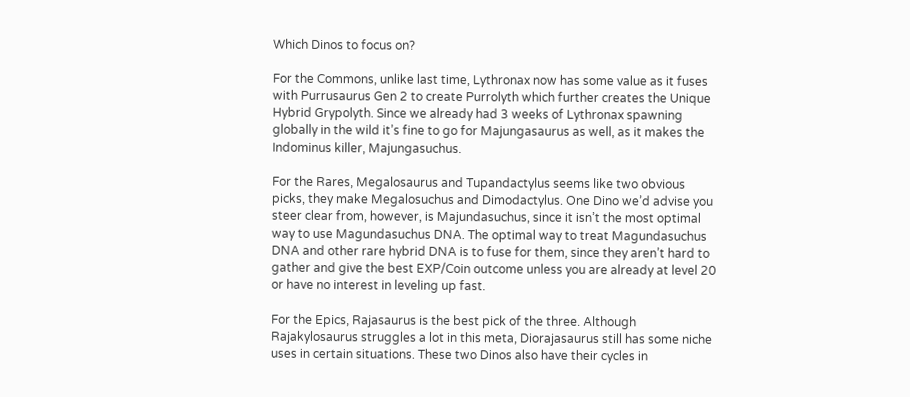Which Dinos to focus on?

For the Commons, unlike last time, Lythronax now has some value as it fuses with Purrusaurus Gen 2 to create Purrolyth which further creates the Unique Hybrid Grypolyth. Since we already had 3 weeks of Lythronax spawning globally in the wild it’s fine to go for Majungasaurus as well, as it makes the Indominus killer, Majungasuchus.

For the Rares, Megalosaurus and Tupandactylus seems like two obvious picks, they make Megalosuchus and Dimodactylus. One Dino we’d advise you steer clear from, however, is Majundasuchus, since it isn’t the most optimal way to use Magundasuchus DNA. The optimal way to treat Magundasuchus DNA and other rare hybrid DNA is to fuse for them, since they aren’t hard to gather and give the best EXP/Coin outcome unless you are already at level 20 or have no interest in leveling up fast.

For the Epics, Rajasaurus is the best pick of the three. Although Rajakylosaurus struggles a lot in this meta, Diorajasaurus still has some niche uses in certain situations. These two Dinos also have their cycles in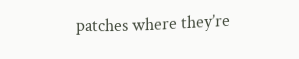patches where they’re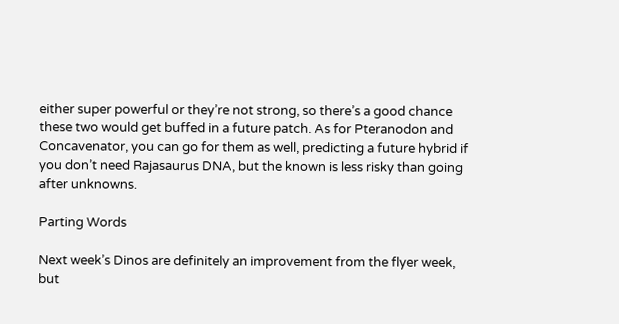either super powerful or they’re not strong, so there’s a good chance these two would get buffed in a future patch. As for Pteranodon and Concavenator, you can go for them as well, predicting a future hybrid if you don’t need Rajasaurus DNA, but the known is less risky than going after unknowns.

Parting Words

Next week’s Dinos are definitely an improvement from the flyer week, but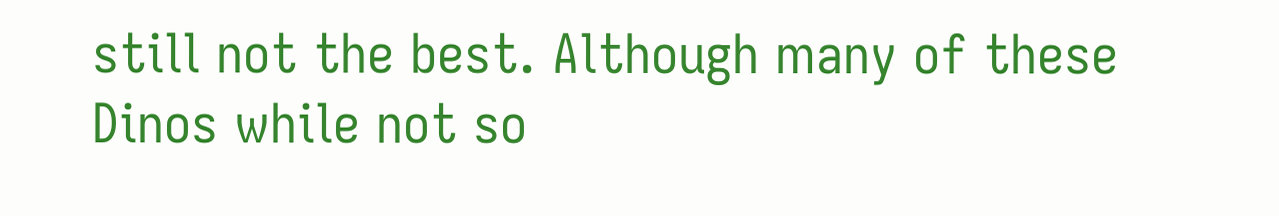still not the best. Although many of these Dinos while not so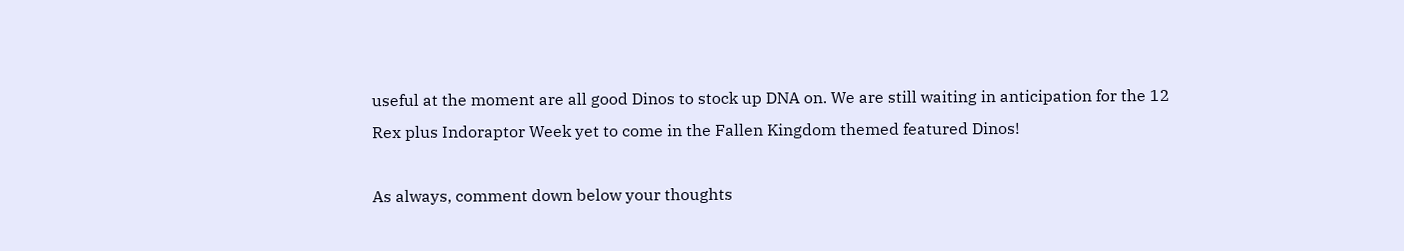useful at the moment are all good Dinos to stock up DNA on. We are still waiting in anticipation for the 12 Rex plus Indoraptor Week yet to come in the Fallen Kingdom themed featured Dinos!

As always, comment down below your thoughts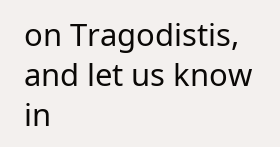on Tragodistis, and let us know in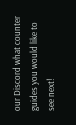our Discord what counter guides you would like to see next!